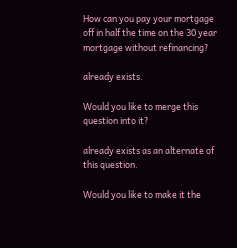How can you pay your mortgage off in half the time on the 30 year mortgage without refinancing?

already exists.

Would you like to merge this question into it?

already exists as an alternate of this question.

Would you like to make it the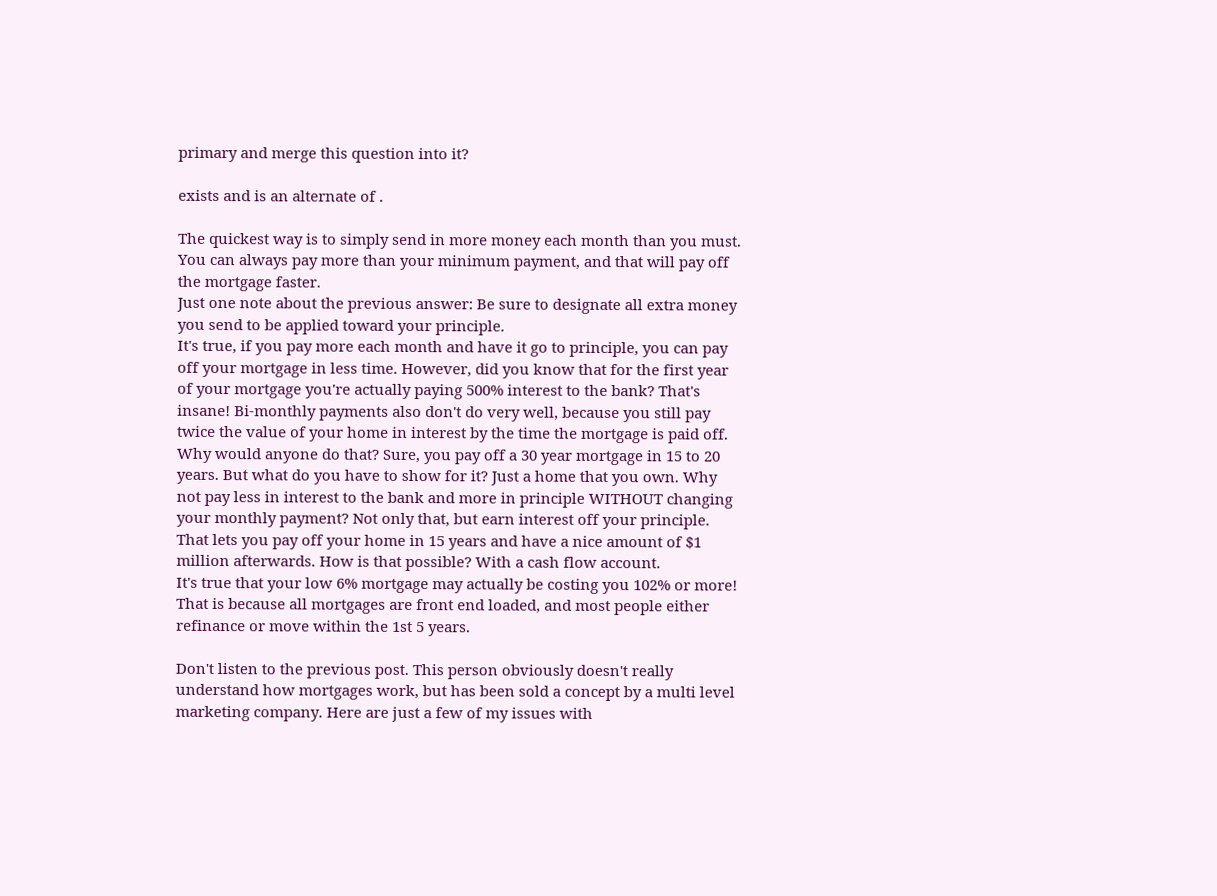primary and merge this question into it?

exists and is an alternate of .

The quickest way is to simply send in more money each month than you must. You can always pay more than your minimum payment, and that will pay off the mortgage faster.
Just one note about the previous answer: Be sure to designate all extra money you send to be applied toward your principle.
It's true, if you pay more each month and have it go to principle, you can pay off your mortgage in less time. However, did you know that for the first year of your mortgage you're actually paying 500% interest to the bank? That's insane! Bi-monthly payments also don't do very well, because you still pay twice the value of your home in interest by the time the mortgage is paid off. Why would anyone do that? Sure, you pay off a 30 year mortgage in 15 to 20 years. But what do you have to show for it? Just a home that you own. Why not pay less in interest to the bank and more in principle WITHOUT changing your monthly payment? Not only that, but earn interest off your principle. That lets you pay off your home in 15 years and have a nice amount of $1 million afterwards. How is that possible? With a cash flow account.
It's true that your low 6% mortgage may actually be costing you 102% or more! That is because all mortgages are front end loaded, and most people either refinance or move within the 1st 5 years.

Don't listen to the previous post. This person obviously doesn't really understand how mortgages work, but has been sold a concept by a multi level marketing company. Here are just a few of my issues with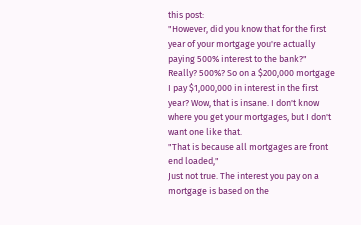this post:
"However, did you know that for the first year of your mortgage you're actually paying 500% interest to the bank?"
Really? 500%? So on a $200,000 mortgage I pay $1,000,000 in interest in the first year? Wow, that is insane. I don't know where you get your mortgages, but I don't want one like that.
"That is because all mortgages are front end loaded,"
Just not true. The interest you pay on a mortgage is based on the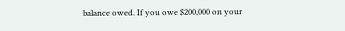balance owed. If you owe $200,000 on your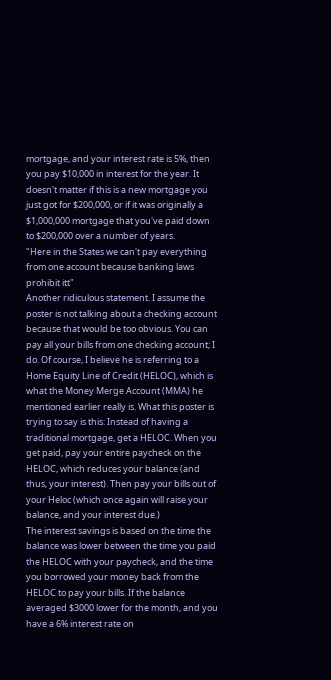mortgage, and your interest rate is 5%, then you pay $10,000 in interest for the year. It doesn't matter if this is a new mortgage you just got for $200,000, or if it was originally a $1,000,000 mortgage that you've paid down to $200,000 over a number of years.
"Here in the States we can't pay everything from one account because banking laws prohibit itt"
Another ridiculous statement. I assume the poster is not talking about a checking account because that would be too obvious. You can pay all your bills from one checking account; I do. Of course, I believe he is referring to a Home Equity Line of Credit (HELOC), which is what the Money Merge Account (MMA) he mentioned earlier really is. What this poster is trying to say is this: Instead of having a traditional mortgage, get a HELOC. When you get paid, pay your entire paycheck on the HELOC, which reduces your balance (and thus, your interest). Then pay your bills out of your Heloc (which once again will raise your balance, and your interest due.)
The interest savings is based on the time the balance was lower between the time you paid the HELOC with your paycheck, and the time you borrowed your money back from the HELOC to pay your bills. If the balance averaged $3000 lower for the month, and you have a 6% interest rate on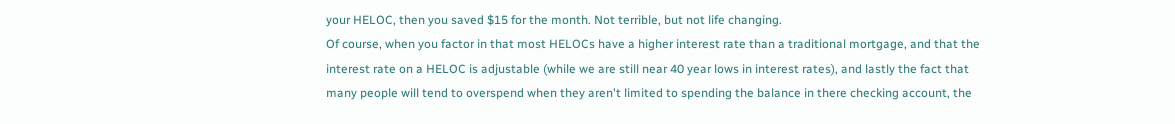your HELOC, then you saved $15 for the month. Not terrible, but not life changing.
Of course, when you factor in that most HELOCs have a higher interest rate than a traditional mortgage, and that the interest rate on a HELOC is adjustable (while we are still near 40 year lows in interest rates), and lastly the fact that many people will tend to overspend when they aren't limited to spending the balance in there checking account, the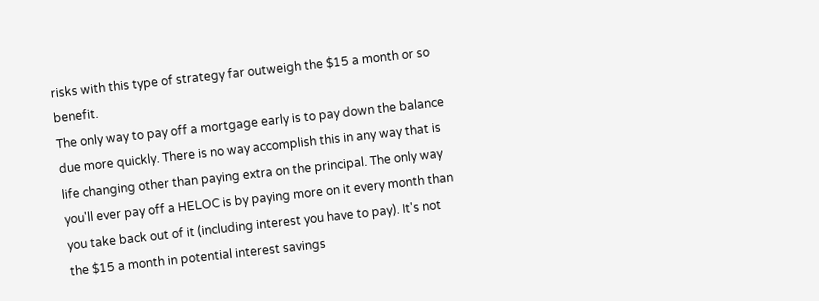risks with this type of strategy far outweigh the $15 a month or so benefit.
The only way to pay off a mortgage early is to pay down the balance due more quickly. There is no way accomplish this in any way that is life changing other than paying extra on the principal. The only way you'll ever pay off a HELOC is by paying more on it every month than you take back out of it (including interest you have to pay). It's not the $15 a month in potential interest savings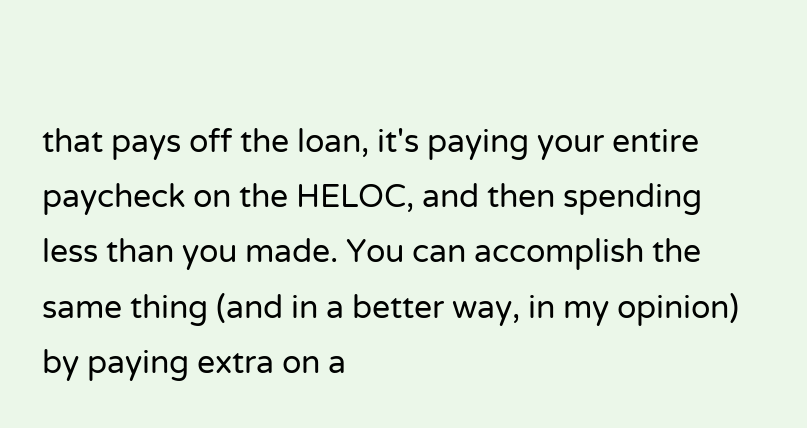that pays off the loan, it's paying your entire paycheck on the HELOC, and then spending less than you made. You can accomplish the same thing (and in a better way, in my opinion) by paying extra on a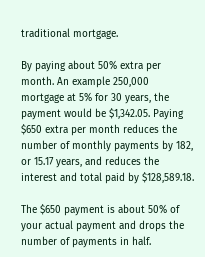traditional mortgage.

By paying about 50% extra per month. An example 250,000 mortgage at 5% for 30 years, the payment would be $1,342.05. Paying $650 extra per month reduces the number of monthly payments by 182, or 15.17 years, and reduces the interest and total paid by $128,589.18.

The $650 payment is about 50% of your actual payment and drops the number of payments in half.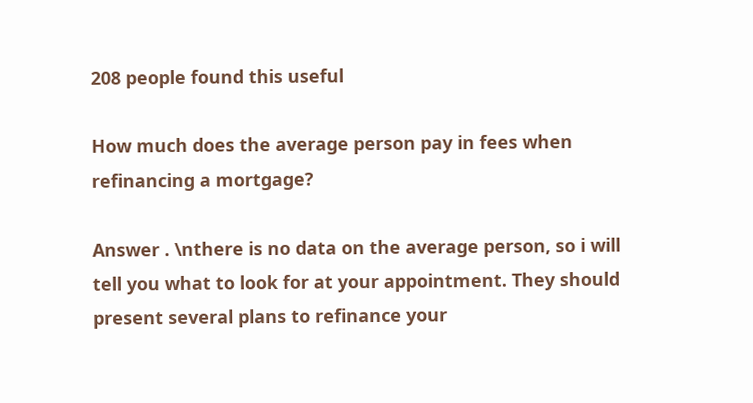208 people found this useful

How much does the average person pay in fees when refinancing a mortgage?

Answer . \nthere is no data on the average person, so i will tell you what to look for at your appointment. They should present several plans to refinance your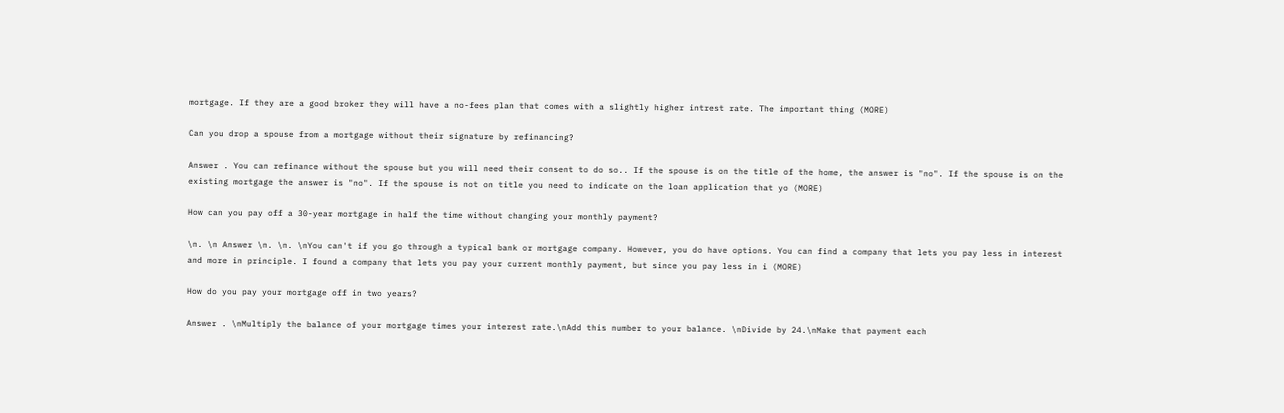mortgage. If they are a good broker they will have a no-fees plan that comes with a slightly higher intrest rate. The important thing (MORE)

Can you drop a spouse from a mortgage without their signature by refinancing?

Answer . You can refinance without the spouse but you will need their consent to do so.. If the spouse is on the title of the home, the answer is "no". If the spouse is on the existing mortgage the answer is "no". If the spouse is not on title you need to indicate on the loan application that yo (MORE)

How can you pay off a 30-year mortgage in half the time without changing your monthly payment?

\n. \n Answer \n. \n. \nYou can't if you go through a typical bank or mortgage company. However, you do have options. You can find a company that lets you pay less in interest and more in principle. I found a company that lets you pay your current monthly payment, but since you pay less in i (MORE)

How do you pay your mortgage off in two years?

Answer . \nMultiply the balance of your mortgage times your interest rate.\nAdd this number to your balance. \nDivide by 24.\nMake that payment each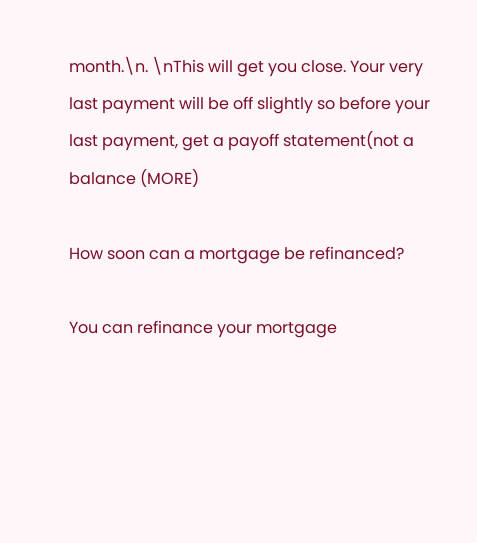month.\n. \nThis will get you close. Your very last payment will be off slightly so before your last payment, get a payoff statement(not a balance (MORE)

How soon can a mortgage be refinanced?

You can refinance your mortgage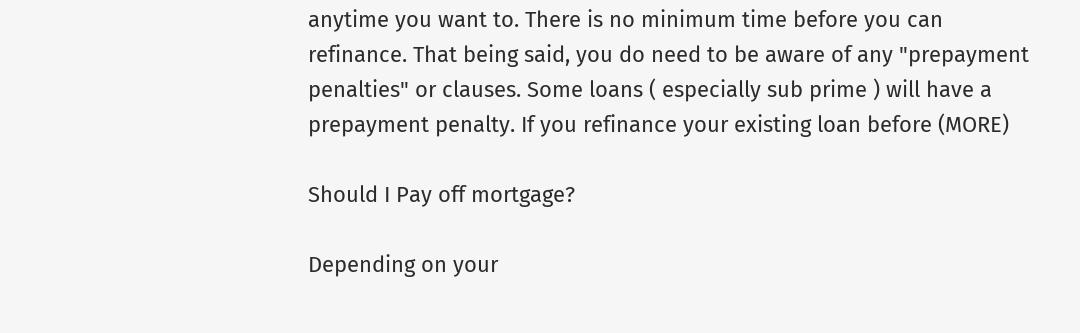anytime you want to. There is no minimum time before you can refinance. That being said, you do need to be aware of any "prepayment penalties" or clauses. Some loans ( especially sub prime ) will have a prepayment penalty. If you refinance your existing loan before (MORE)

Should I Pay off mortgage?

Depending on your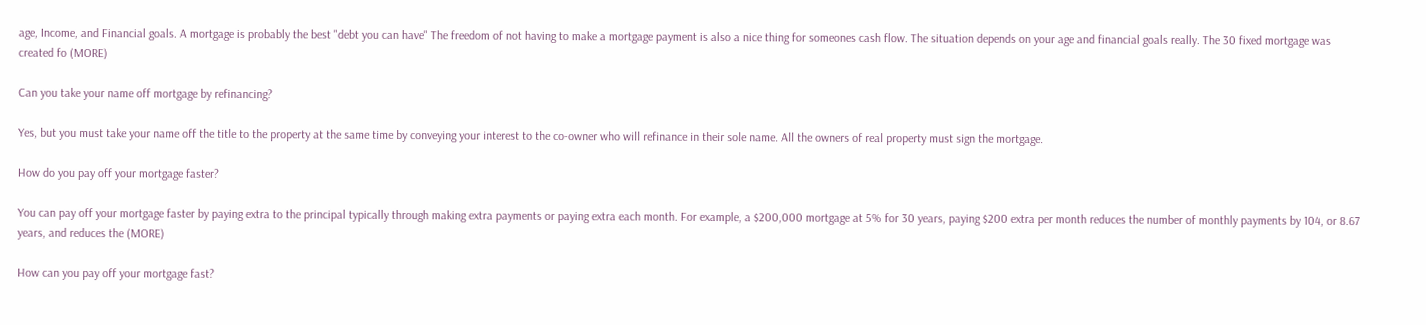age, Income, and Financial goals. A mortgage is probably the best "debt you can have" The freedom of not having to make a mortgage payment is also a nice thing for someones cash flow. The situation depends on your age and financial goals really. The 30 fixed mortgage was created fo (MORE)

Can you take your name off mortgage by refinancing?

Yes, but you must take your name off the title to the property at the same time by conveying your interest to the co-owner who will refinance in their sole name. All the owners of real property must sign the mortgage.

How do you pay off your mortgage faster?

You can pay off your mortgage faster by paying extra to the principal typically through making extra payments or paying extra each month. For example, a $200,000 mortgage at 5% for 30 years, paying $200 extra per month reduces the number of monthly payments by 104, or 8.67 years, and reduces the (MORE)

How can you pay off your mortgage fast?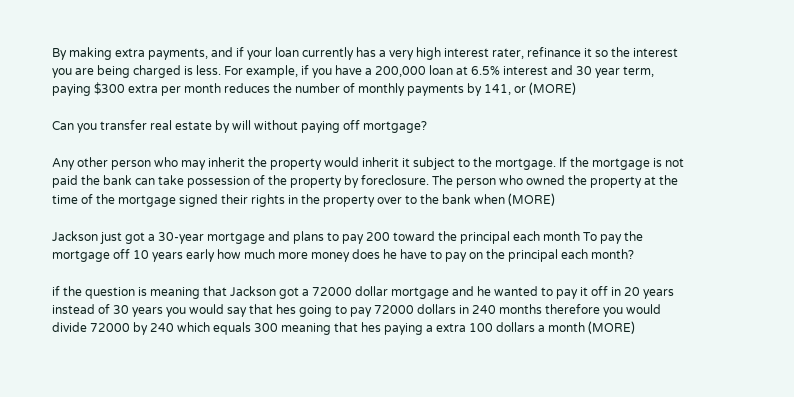By making extra payments, and if your loan currently has a very high interest rater, refinance it so the interest you are being charged is less. For example, if you have a 200,000 loan at 6.5% interest and 30 year term, paying $300 extra per month reduces the number of monthly payments by 141, or (MORE)

Can you transfer real estate by will without paying off mortgage?

Any other person who may inherit the property would inherit it subject to the mortgage. If the mortgage is not paid the bank can take possession of the property by foreclosure. The person who owned the property at the time of the mortgage signed their rights in the property over to the bank when (MORE)

Jackson just got a 30-year mortgage and plans to pay 200 toward the principal each month To pay the mortgage off 10 years early how much more money does he have to pay on the principal each month?

if the question is meaning that Jackson got a 72000 dollar mortgage and he wanted to pay it off in 20 years instead of 30 years you would say that hes going to pay 72000 dollars in 240 months therefore you would divide 72000 by 240 which equals 300 meaning that hes paying a extra 100 dollars a month (MORE)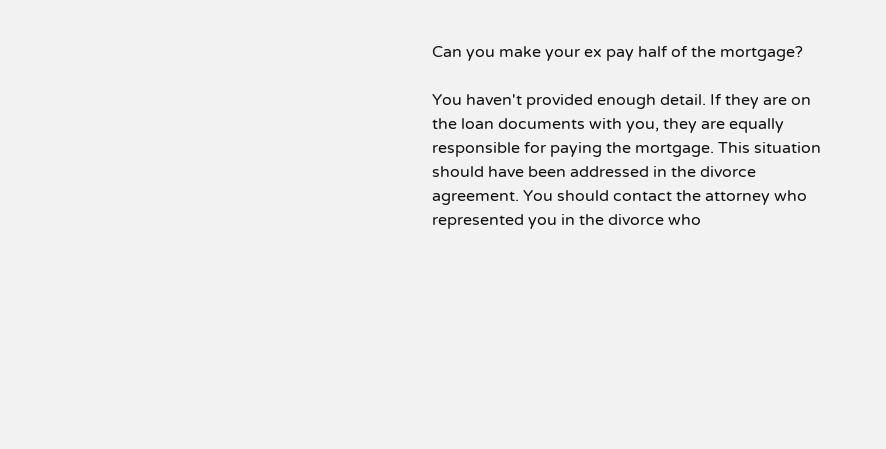Can you make your ex pay half of the mortgage?

You haven't provided enough detail. If they are on the loan documents with you, they are equally responsible for paying the mortgage. This situation should have been addressed in the divorce agreement. You should contact the attorney who represented you in the divorce who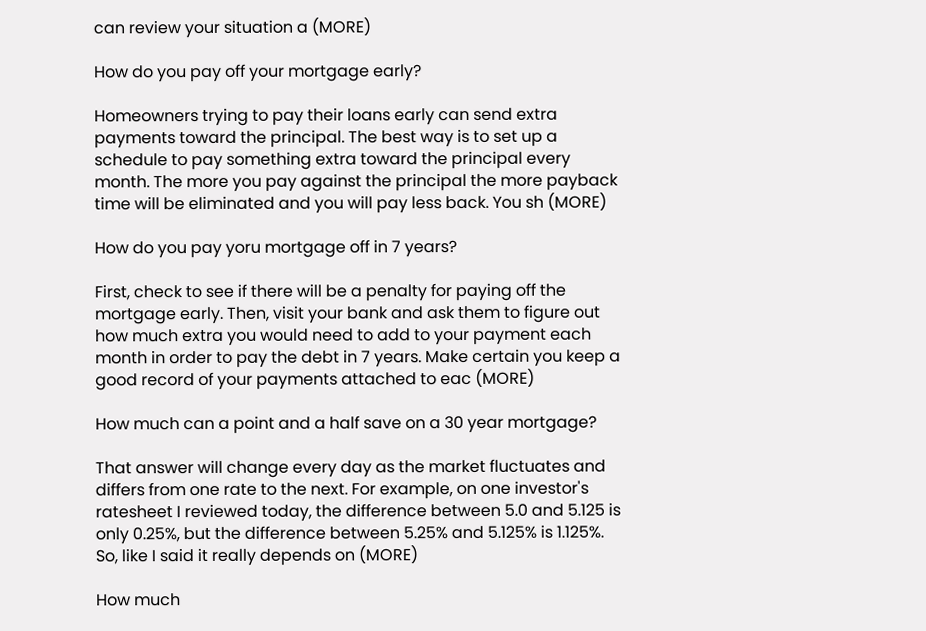can review your situation a (MORE)

How do you pay off your mortgage early?

Homeowners trying to pay their loans early can send extra payments toward the principal. The best way is to set up a schedule to pay something extra toward the principal every month. The more you pay against the principal the more payback time will be eliminated and you will pay less back. You sh (MORE)

How do you pay yoru mortgage off in 7 years?

First, check to see if there will be a penalty for paying off the mortgage early. Then, visit your bank and ask them to figure out how much extra you would need to add to your payment each month in order to pay the debt in 7 years. Make certain you keep a good record of your payments attached to eac (MORE)

How much can a point and a half save on a 30 year mortgage?

That answer will change every day as the market fluctuates and differs from one rate to the next. For example, on one investor's ratesheet I reviewed today, the difference between 5.0 and 5.125 is only 0.25%, but the difference between 5.25% and 5.125% is 1.125%. So, like I said it really depends on (MORE)

How much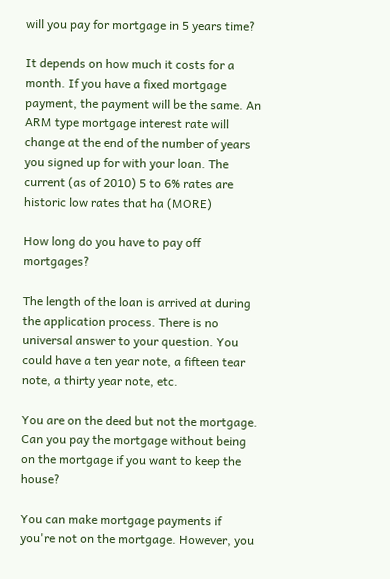will you pay for mortgage in 5 years time?

It depends on how much it costs for a month. If you have a fixed mortgage payment, the payment will be the same. An ARM type mortgage interest rate will change at the end of the number of years you signed up for with your loan. The current (as of 2010) 5 to 6% rates are historic low rates that ha (MORE)

How long do you have to pay off mortgages?

The length of the loan is arrived at during the application process. There is no universal answer to your question. You could have a ten year note, a fifteen tear note, a thirty year note, etc.

You are on the deed but not the mortgage. Can you pay the mortgage without being on the mortgage if you want to keep the house?

You can make mortgage payments if you're not on the mortgage. However, you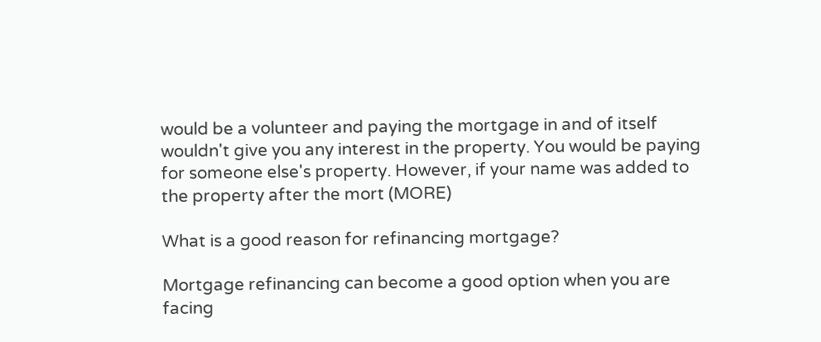would be a volunteer and paying the mortgage in and of itself wouldn't give you any interest in the property. You would be paying for someone else's property. However, if your name was added to the property after the mort (MORE)

What is a good reason for refinancing mortgage?

Mortgage refinancing can become a good option when you are facing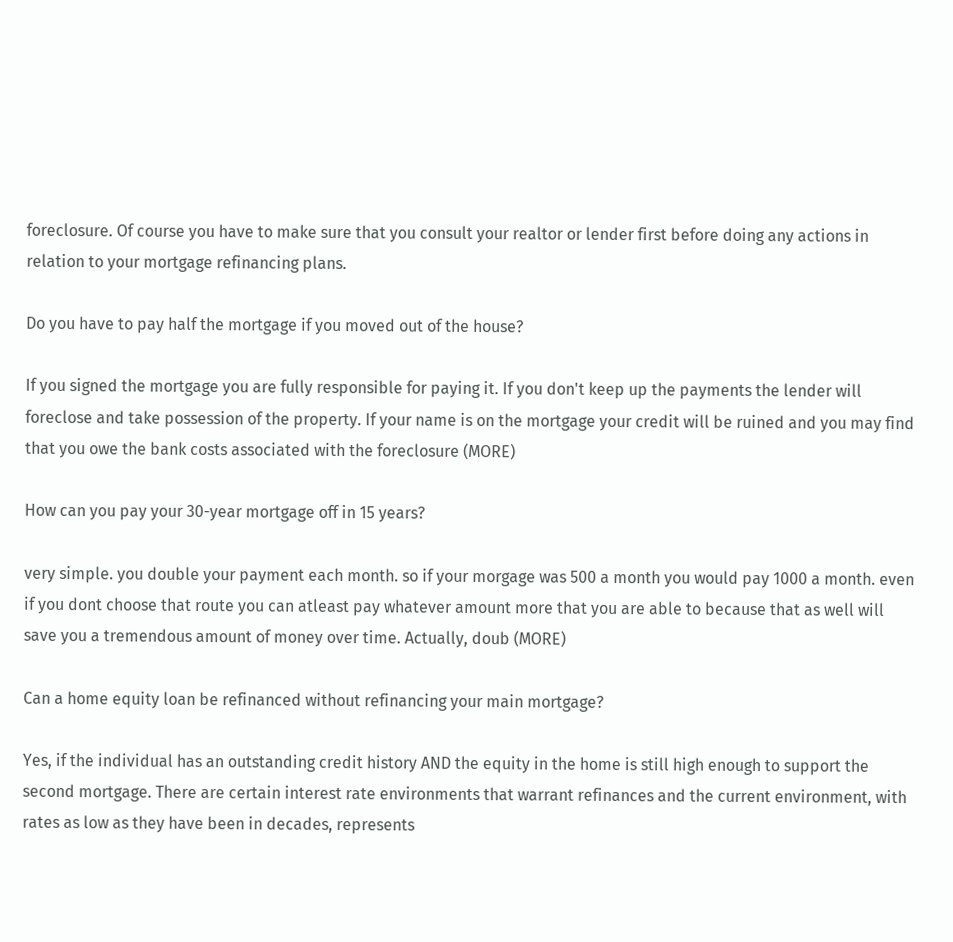foreclosure. Of course you have to make sure that you consult your realtor or lender first before doing any actions in relation to your mortgage refinancing plans.

Do you have to pay half the mortgage if you moved out of the house?

If you signed the mortgage you are fully responsible for paying it. If you don't keep up the payments the lender will foreclose and take possession of the property. If your name is on the mortgage your credit will be ruined and you may find that you owe the bank costs associated with the foreclosure (MORE)

How can you pay your 30-year mortgage off in 15 years?

very simple. you double your payment each month. so if your morgage was 500 a month you would pay 1000 a month. even if you dont choose that route you can atleast pay whatever amount more that you are able to because that as well will save you a tremendous amount of money over time. Actually, doub (MORE)

Can a home equity loan be refinanced without refinancing your main mortgage?

Yes, if the individual has an outstanding credit history AND the equity in the home is still high enough to support the second mortgage. There are certain interest rate environments that warrant refinances and the current environment, with rates as low as they have been in decades, represents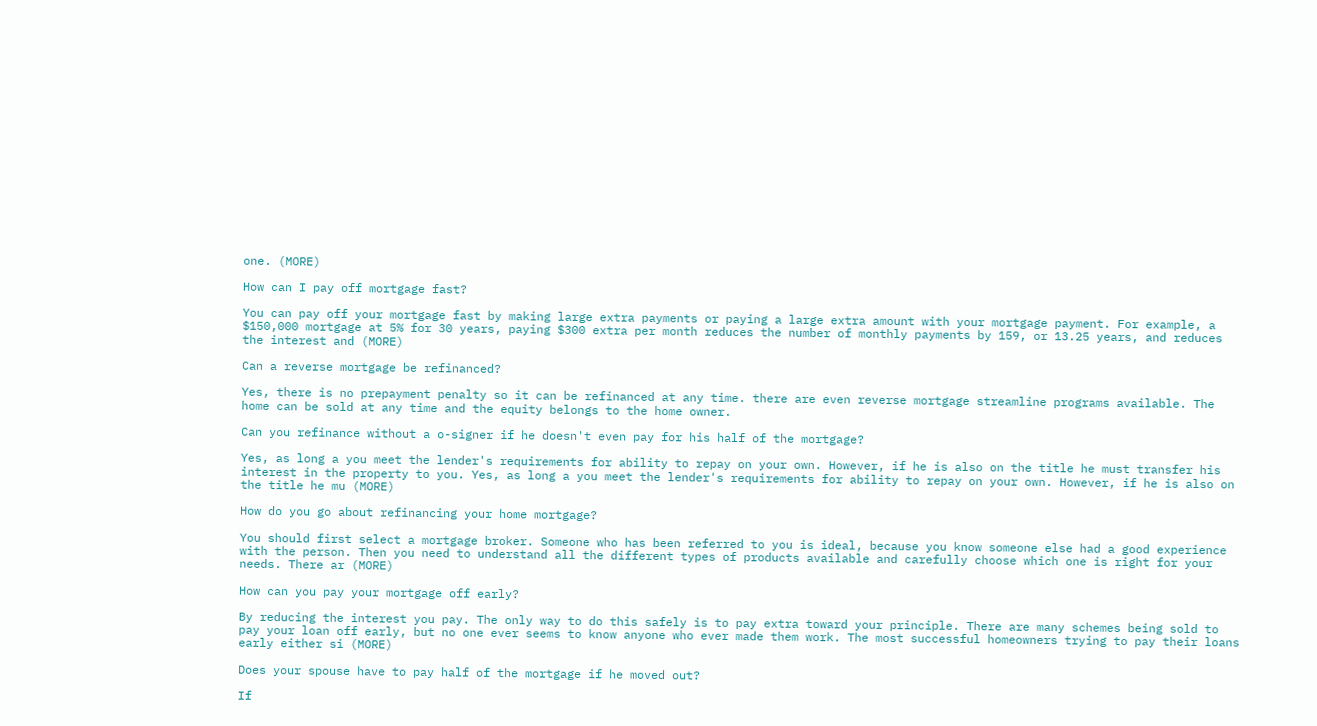one. (MORE)

How can I pay off mortgage fast?

You can pay off your mortgage fast by making large extra payments or paying a large extra amount with your mortgage payment. For example, a $150,000 mortgage at 5% for 30 years, paying $300 extra per month reduces the number of monthly payments by 159, or 13.25 years, and reduces the interest and (MORE)

Can a reverse mortgage be refinanced?

Yes, there is no prepayment penalty so it can be refinanced at any time. there are even reverse mortgage streamline programs available. The home can be sold at any time and the equity belongs to the home owner.

Can you refinance without a o-signer if he doesn't even pay for his half of the mortgage?

Yes, as long a you meet the lender's requirements for ability to repay on your own. However, if he is also on the title he must transfer his interest in the property to you. Yes, as long a you meet the lender's requirements for ability to repay on your own. However, if he is also on the title he mu (MORE)

How do you go about refinancing your home mortgage?

You should first select a mortgage broker. Someone who has been referred to you is ideal, because you know someone else had a good experience with the person. Then you need to understand all the different types of products available and carefully choose which one is right for your needs. There ar (MORE)

How can you pay your mortgage off early?

By reducing the interest you pay. The only way to do this safely is to pay extra toward your principle. There are many schemes being sold to pay your loan off early, but no one ever seems to know anyone who ever made them work. The most successful homeowners trying to pay their loans early either si (MORE)

Does your spouse have to pay half of the mortgage if he moved out?

If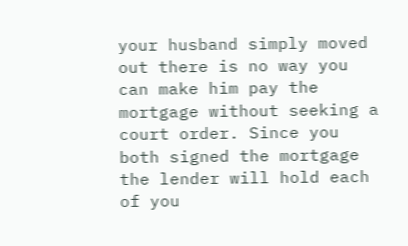your husband simply moved out there is no way you can make him pay the mortgage without seeking a court order. Since you both signed the mortgage the lender will hold each of you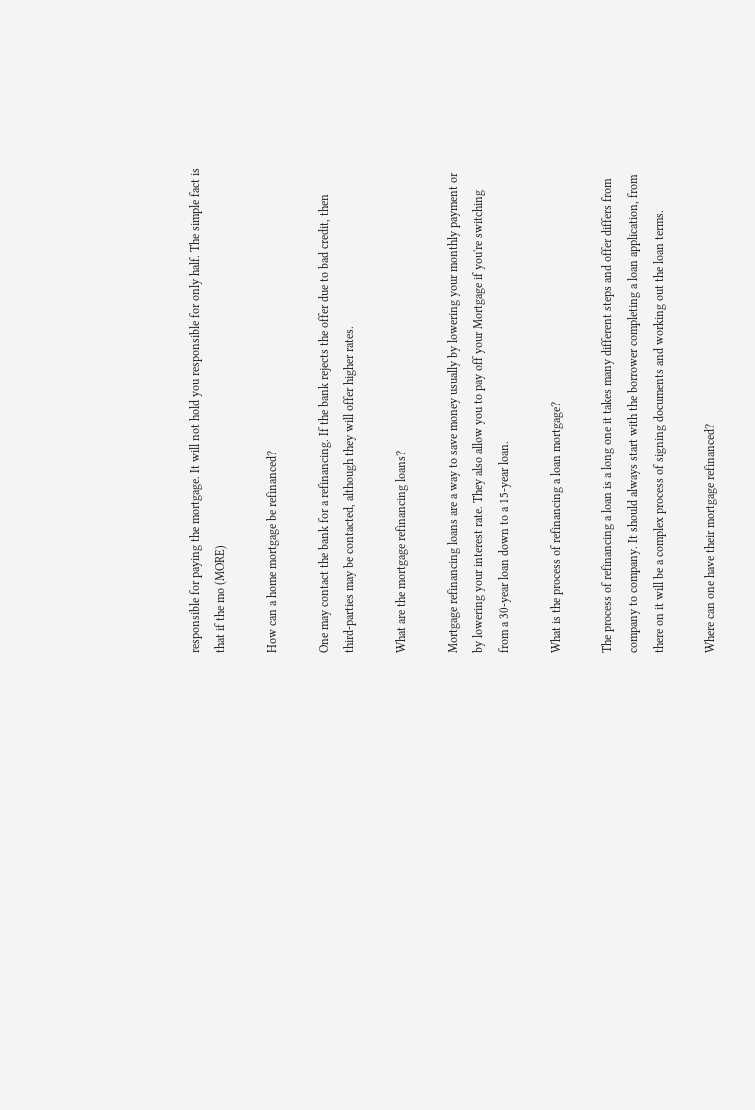responsible for paying the mortgage. It will not hold you responsible for only half. The simple fact is that if the mo (MORE)

How can a home mortgage be refinanced?

One may contact the bank for a refinancing. If the bank rejects the offer due to bad credit, then third-parties may be contacted, although they will offer higher rates.

What are the mortgage refinancing loans?

Mortgage refinancing loans are a way to save money usually by lowering your monthly payment or by lowering your interest rate. They also allow you to pay off your Mortgage if you're switching from a 30-year loan down to a 15-year loan.

What is the process of refinancing a loan mortgage?

The process of refinancing a loan is a long one it takes many different steps and offer differs from company to company. It should always start with the borrower completing a loan application, from there on it will be a complex process of signing documents and working out the loan terms.

Where can one have their mortgage refinanced?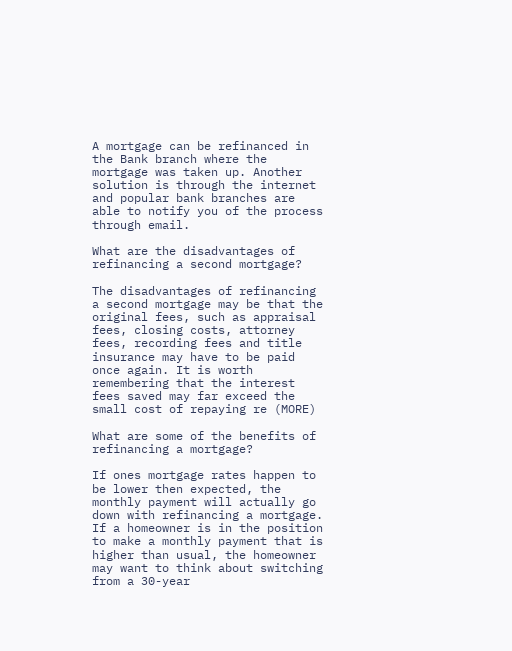A mortgage can be refinanced in the Bank branch where the mortgage was taken up. Another solution is through the internet and popular bank branches are able to notify you of the process through email.

What are the disadvantages of refinancing a second mortgage?

The disadvantages of refinancing a second mortgage may be that the original fees, such as appraisal fees, closing costs, attorney fees, recording fees and title insurance may have to be paid once again. It is worth remembering that the interest fees saved may far exceed the small cost of repaying re (MORE)

What are some of the benefits of refinancing a mortgage?

If ones mortgage rates happen to be lower then expected, the monthly payment will actually go down with refinancing a mortgage. If a homeowner is in the position to make a monthly payment that is higher than usual, the homeowner may want to think about switching from a 30-year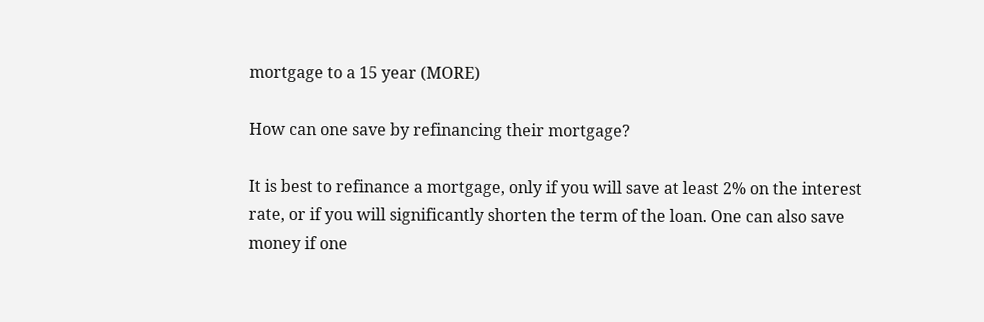mortgage to a 15 year (MORE)

How can one save by refinancing their mortgage?

It is best to refinance a mortgage, only if you will save at least 2% on the interest rate, or if you will significantly shorten the term of the loan. One can also save money if one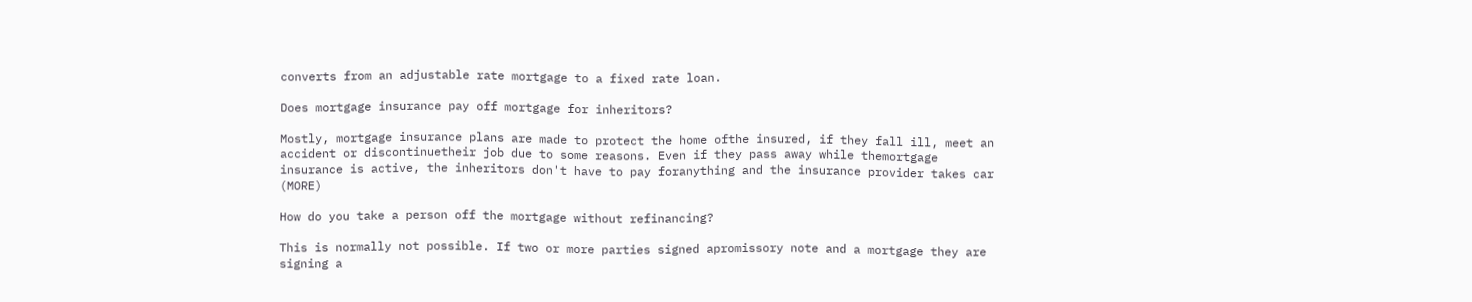converts from an adjustable rate mortgage to a fixed rate loan.

Does mortgage insurance pay off mortgage for inheritors?

Mostly, mortgage insurance plans are made to protect the home ofthe insured, if they fall ill, meet an accident or discontinuetheir job due to some reasons. Even if they pass away while themortgage insurance is active, the inheritors don't have to pay foranything and the insurance provider takes car (MORE)

How do you take a person off the mortgage without refinancing?

This is normally not possible. If two or more parties signed apromissory note and a mortgage they are signing a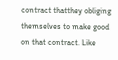contract thatthey obliging themselves to make good on that contract. Like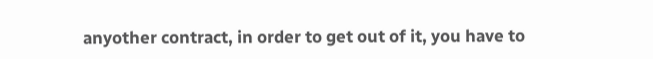anyother contract, in order to get out of it, you have to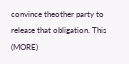convince theother party to release that obligation. This (MORE)